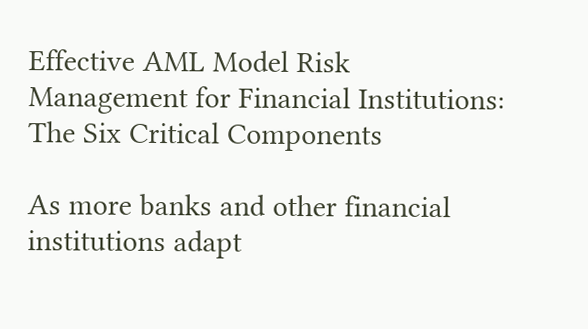Effective AML Model Risk Management for Financial Institutions: The Six Critical Components

As more banks and other financial institutions adapt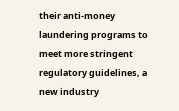their anti-money laundering programs to meet more stringent regulatory guidelines, a new industry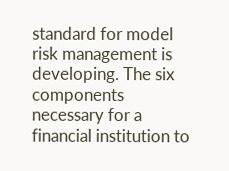standard for model risk management is developing. The six components necessary for a financial institution to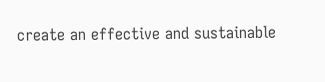create an effective and sustainable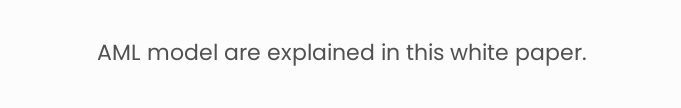AML model are explained in this white paper.